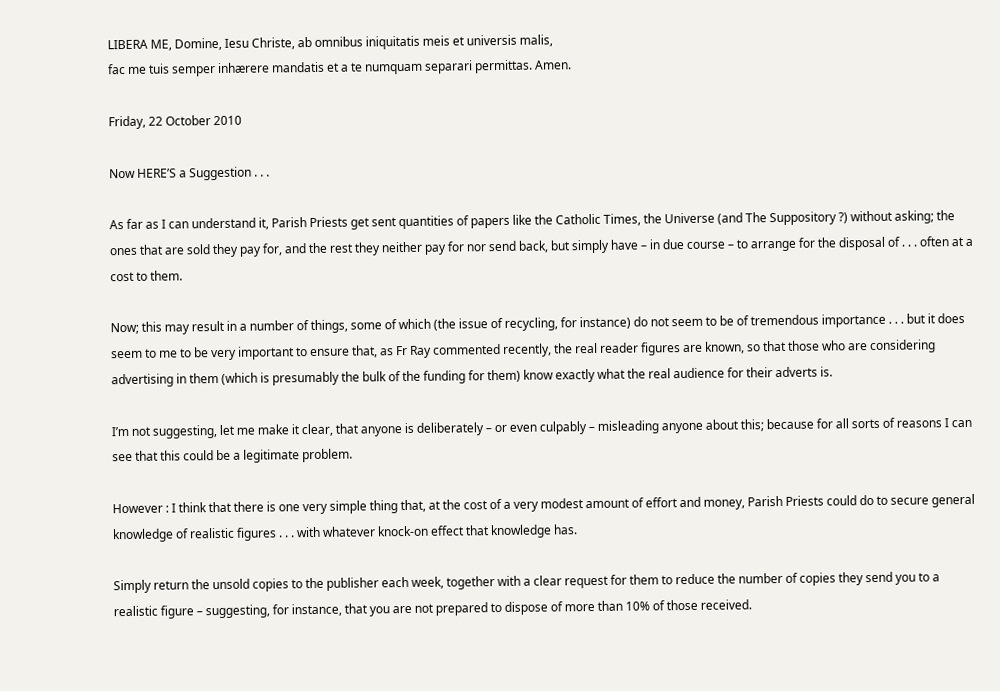LIBERA ME, Domine, Iesu Christe, ab omnibus iniquitatis meis et universis malis,
fac me tuis semper inhærere mandatis et a te numquam separari permittas. Amen.

Friday, 22 October 2010

Now HERE’S a Suggestion . . .

As far as I can understand it, Parish Priests get sent quantities of papers like the Catholic Times, the Universe (and The Suppository ?) without asking; the ones that are sold they pay for, and the rest they neither pay for nor send back, but simply have – in due course – to arrange for the disposal of . . . often at a cost to them.

Now; this may result in a number of things, some of which (the issue of recycling, for instance) do not seem to be of tremendous importance . . . but it does seem to me to be very important to ensure that, as Fr Ray commented recently, the real reader figures are known, so that those who are considering advertising in them (which is presumably the bulk of the funding for them) know exactly what the real audience for their adverts is.

I’m not suggesting, let me make it clear, that anyone is deliberately – or even culpably – misleading anyone about this; because for all sorts of reasons I can see that this could be a legitimate problem.

However : I think that there is one very simple thing that, at the cost of a very modest amount of effort and money, Parish Priests could do to secure general knowledge of realistic figures . . . with whatever knock-on effect that knowledge has.

Simply return the unsold copies to the publisher each week, together with a clear request for them to reduce the number of copies they send you to a realistic figure – suggesting, for instance, that you are not prepared to dispose of more than 10% of those received.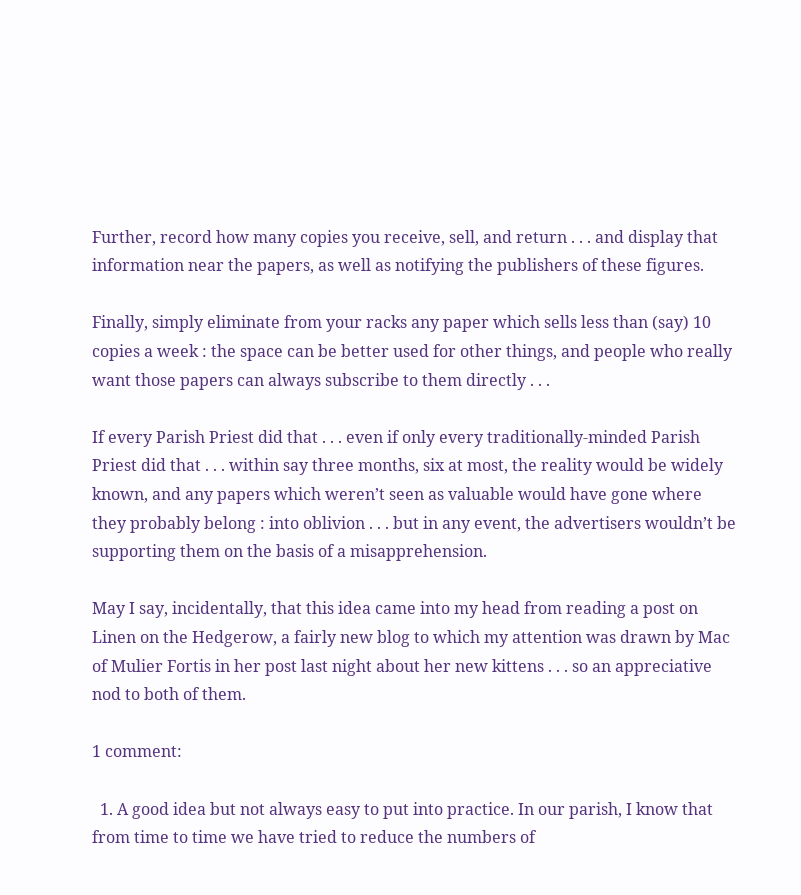Further, record how many copies you receive, sell, and return . . . and display that information near the papers, as well as notifying the publishers of these figures.

Finally, simply eliminate from your racks any paper which sells less than (say) 10 copies a week : the space can be better used for other things, and people who really want those papers can always subscribe to them directly . . .

If every Parish Priest did that . . . even if only every traditionally-minded Parish Priest did that . . . within say three months, six at most, the reality would be widely known, and any papers which weren’t seen as valuable would have gone where they probably belong : into oblivion . . . but in any event, the advertisers wouldn’t be supporting them on the basis of a misapprehension.

May I say, incidentally, that this idea came into my head from reading a post on Linen on the Hedgerow, a fairly new blog to which my attention was drawn by Mac of Mulier Fortis in her post last night about her new kittens . . . so an appreciative nod to both of them.

1 comment:

  1. A good idea but not always easy to put into practice. In our parish, I know that from time to time we have tried to reduce the numbers of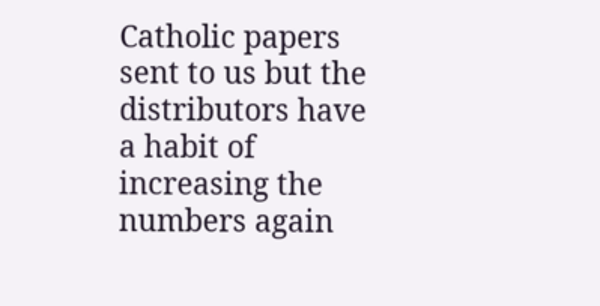Catholic papers sent to us but the distributors have a habit of increasing the numbers again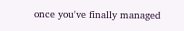once you've finally managed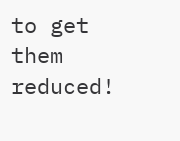to get them reduced!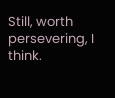Still, worth persevering, I think.